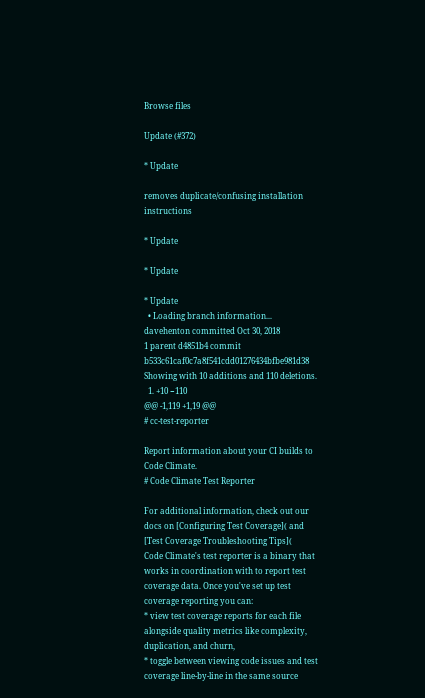Browse files

Update (#372)

* Update

removes duplicate/confusing installation instructions

* Update

* Update

* Update
  • Loading branch information...
davehenton committed Oct 30, 2018
1 parent d4851b4 commit b533c61caf0c7a8f541cdd01276434bfbe981d38
Showing with 10 additions and 110 deletions.
  1. +10 −110
@@ -1,119 +1,19 @@
# cc-test-reporter

Report information about your CI builds to Code Climate.
# Code Climate Test Reporter

For additional information, check out our docs on [Configuring Test Coverage]( and [Test Coverage Troubleshooting Tips](
Code Climate's test reporter is a binary that works in coordination with to report test coverage data. Once you've set up test coverage reporting you can:
* view test coverage reports for each file alongside quality metrics like complexity, duplication, and churn,
* toggle between viewing code issues and test coverage line-by-line in the same source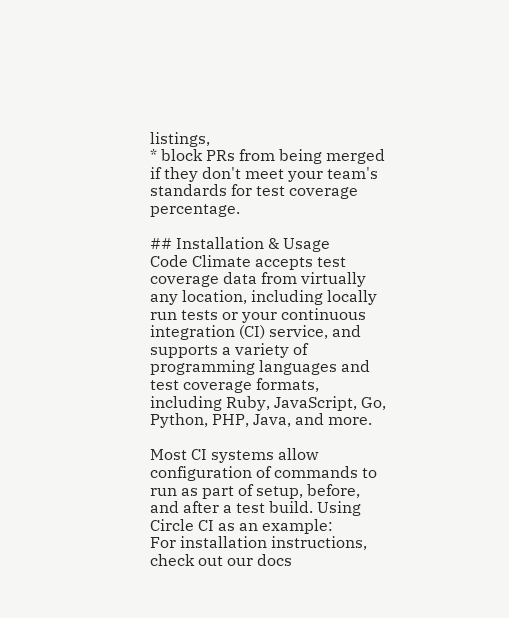listings,
* block PRs from being merged if they don't meet your team's standards for test coverage percentage.

## Installation & Usage
Code Climate accepts test coverage data from virtually any location, including locally run tests or your continuous integration (CI) service, and supports a variety of programming languages and test coverage formats, including Ruby, JavaScript, Go, Python, PHP, Java, and more.

Most CI systems allow configuration of commands to run as part of setup, before,
and after a test build. Using Circle CI as an example:
For installation instructions, check out our docs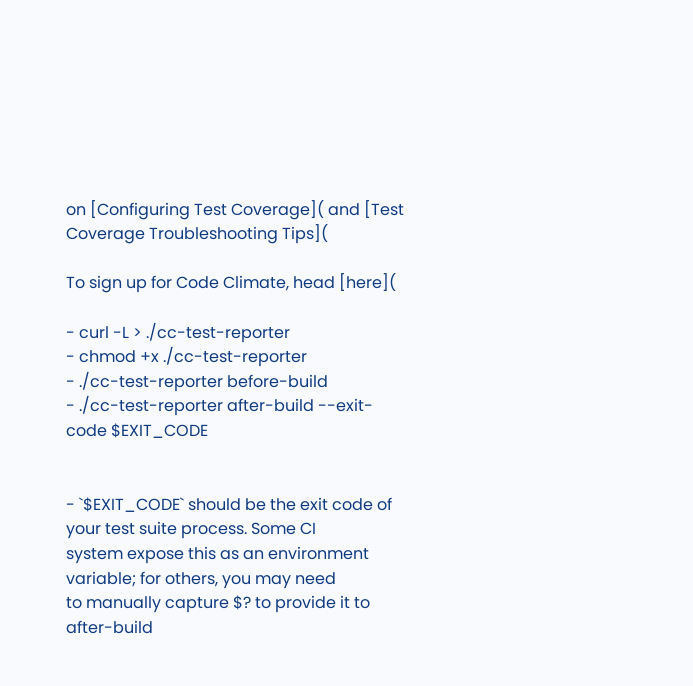on [Configuring Test Coverage]( and [Test Coverage Troubleshooting Tips](

To sign up for Code Climate, head [here](

- curl -L > ./cc-test-reporter
- chmod +x ./cc-test-reporter
- ./cc-test-reporter before-build
- ./cc-test-reporter after-build --exit-code $EXIT_CODE


- `$EXIT_CODE` should be the exit code of your test suite process. Some CI
system expose this as an environment variable; for others, you may need
to manually capture $? to provide it to after-build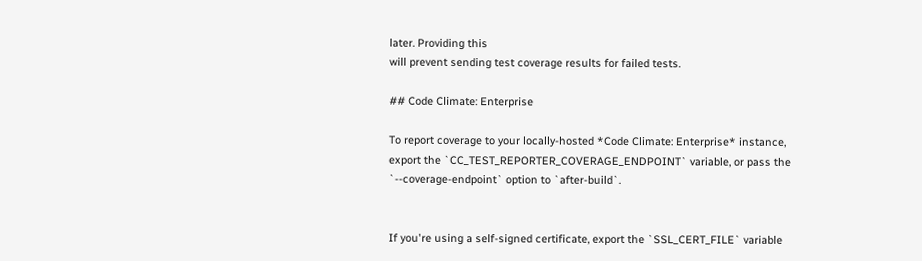later. Providing this
will prevent sending test coverage results for failed tests.

## Code Climate: Enterprise

To report coverage to your locally-hosted *Code Climate: Enterprise* instance,
export the `CC_TEST_REPORTER_COVERAGE_ENDPOINT` variable, or pass the
`--coverage-endpoint` option to `after-build`.


If you're using a self-signed certificate, export the `SSL_CERT_FILE` variable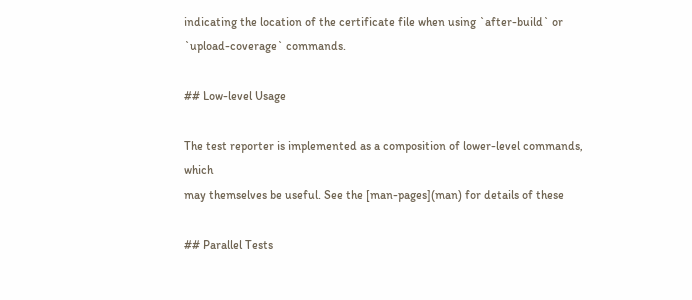indicating the location of the certificate file when using `after-build` or `upload-coverage` commands.

## Low-level Usage

The test reporter is implemented as a composition of lower-level commands, which
may themselves be useful. See the [man-pages](man) for details of these

## Parallel Tests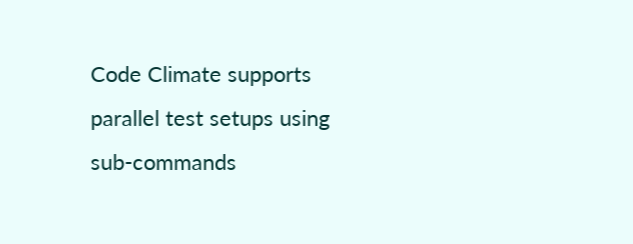Code Climate supports parallel test setups using sub-commands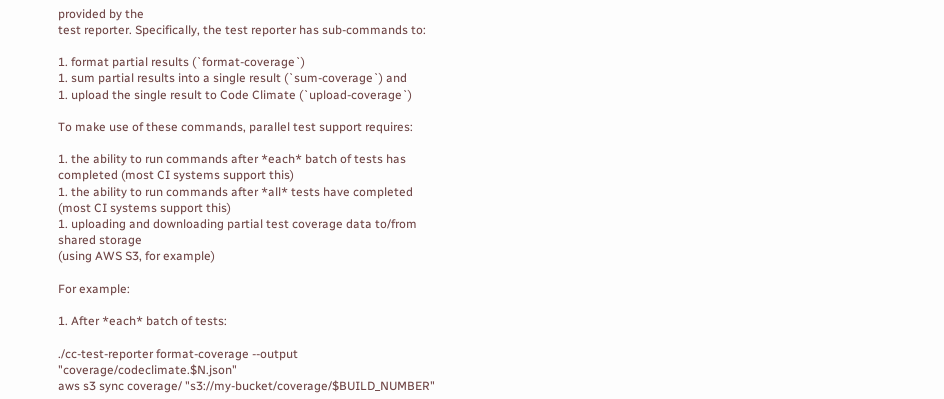provided by the
test reporter. Specifically, the test reporter has sub-commands to:

1. format partial results (`format-coverage`)
1. sum partial results into a single result (`sum-coverage`) and
1. upload the single result to Code Climate (`upload-coverage`)

To make use of these commands, parallel test support requires:

1. the ability to run commands after *each* batch of tests has completed (most CI systems support this)
1. the ability to run commands after *all* tests have completed (most CI systems support this)
1. uploading and downloading partial test coverage data to/from shared storage
(using AWS S3, for example)

For example:

1. After *each* batch of tests:

./cc-test-reporter format-coverage --output "coverage/codeclimate.$N.json"
aws s3 sync coverage/ "s3://my-bucket/coverage/$BUILD_NUMBER"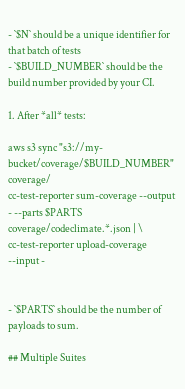- `$N` should be a unique identifier for that batch of tests
- `$BUILD_NUMBER` should be the build number provided by your CI.

1. After *all* tests:

aws s3 sync "s3://my-bucket/coverage/$BUILD_NUMBER" coverage/
cc-test-reporter sum-coverage --output - --parts $PARTS coverage/codeclimate.*.json | \
cc-test-reporter upload-coverage --input -


- `$PARTS` should be the number of payloads to sum.

## Multiple Suites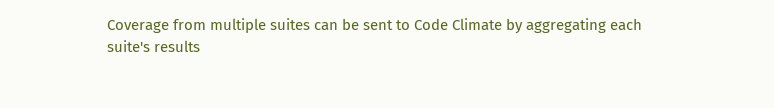Coverage from multiple suites can be sent to Code Climate by aggregating each
suite's results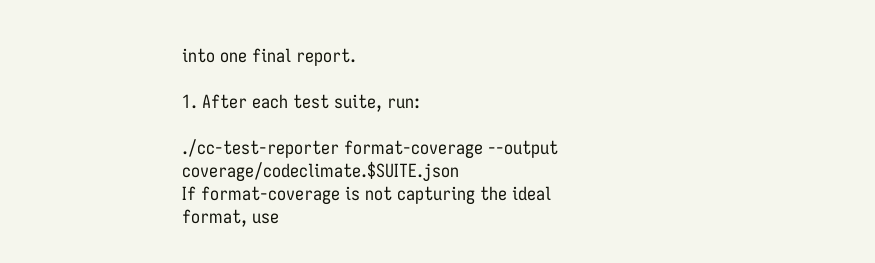into one final report.

1. After each test suite, run:

./cc-test-reporter format-coverage --output coverage/codeclimate.$SUITE.json
If format-coverage is not capturing the ideal format, use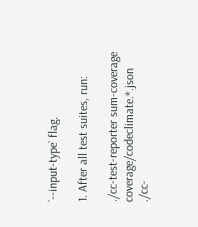`--input-type` flag.

1. After all test suites, run:

./cc-test-reporter sum-coverage coverage/codeclimate.*.json
./cc-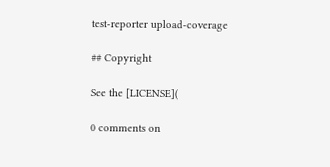test-reporter upload-coverage

## Copyright

See the [LICENSE](

0 comments on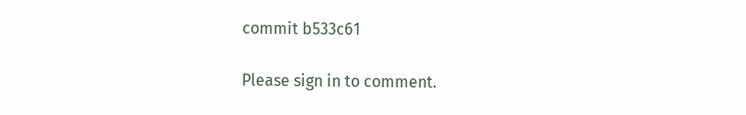commit b533c61

Please sign in to comment.